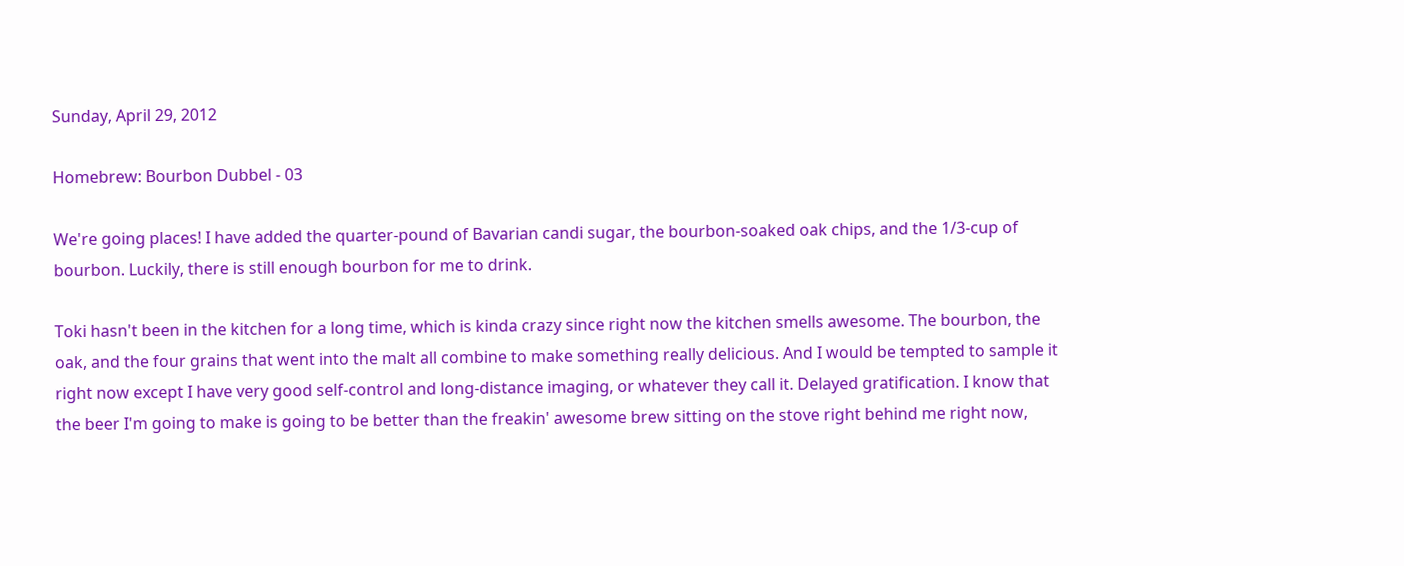Sunday, April 29, 2012

Homebrew: Bourbon Dubbel - 03

We're going places! I have added the quarter-pound of Bavarian candi sugar, the bourbon-soaked oak chips, and the 1/3-cup of bourbon. Luckily, there is still enough bourbon for me to drink.

Toki hasn't been in the kitchen for a long time, which is kinda crazy since right now the kitchen smells awesome. The bourbon, the oak, and the four grains that went into the malt all combine to make something really delicious. And I would be tempted to sample it right now except I have very good self-control and long-distance imaging, or whatever they call it. Delayed gratification. I know that the beer I'm going to make is going to be better than the freakin' awesome brew sitting on the stove right behind me right now,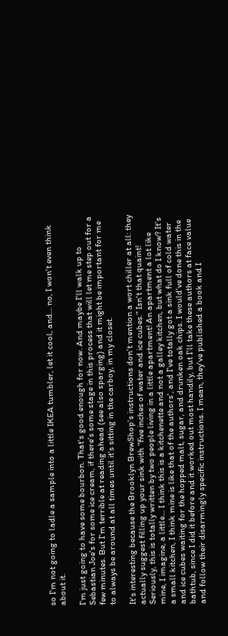so I'm not going to ladle a sample into a little IKEA tumbler, let it cool, and... no, I won't even think about it.

I'm just going to have some bourbon. That's good enough for now. And maybe I'll walk up to Sebastian Joe's for some ice cream, if there's some stage in this process that will let me step out for a few minutes. But I'm terrible at reading ahead (see also sparging) and it might be important for me to always be around at all times until it's sitting in the carboy, in my closet.

It's interesting because the Brooklyn BrewShop's instructions don't mention a wort chiller at all: they actually suggest filling up your sink with "five inches of water and ice cubes." Isn't that quaint! Seriously, this is totally written by two people living in a little apartment! An apartment a lot like mine, I imagine, a little... I think this is a kitchenette and not a galley kitchen, but what do I know? It's a small kitchen, I think mine is like that of the authors', and I've totally got a sink full of cold water and ice cubes waiting for the hopped malt, sugar, and drunken oak chips. I would've done this in the bathtub, since I did it before and it worked out most handily, but I'll take these authors at face value and follow their disarmingly specific instructions. I mean, they've published a book and I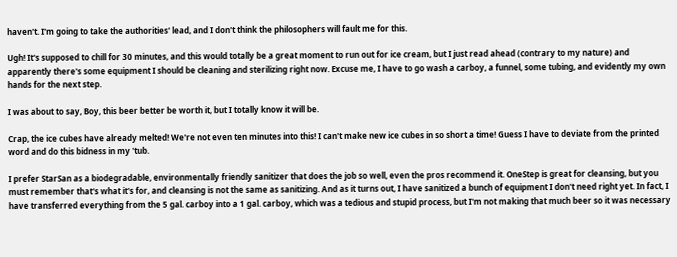haven't. I'm going to take the authorities' lead, and I don't think the philosophers will fault me for this.

Ugh! It's supposed to chill for 30 minutes, and this would totally be a great moment to run out for ice cream, but I just read ahead (contrary to my nature) and apparently there's some equipment I should be cleaning and sterilizing right now. Excuse me, I have to go wash a carboy, a funnel, some tubing, and evidently my own hands for the next step.

I was about to say, Boy, this beer better be worth it, but I totally know it will be.

Crap, the ice cubes have already melted! We're not even ten minutes into this! I can't make new ice cubes in so short a time! Guess I have to deviate from the printed word and do this bidness in my 'tub.

I prefer StarSan as a biodegradable, environmentally friendly sanitizer that does the job so well, even the pros recommend it. OneStep is great for cleansing, but you must remember that's what it's for, and cleansing is not the same as sanitizing. And as it turns out, I have sanitized a bunch of equipment I don't need right yet. In fact, I have transferred everything from the 5 gal. carboy into a 1 gal. carboy, which was a tedious and stupid process, but I'm not making that much beer so it was necessary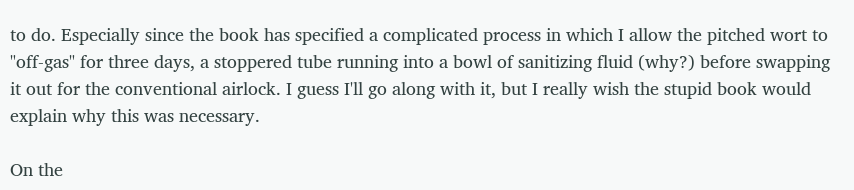to do. Especially since the book has specified a complicated process in which I allow the pitched wort to "off-gas" for three days, a stoppered tube running into a bowl of sanitizing fluid (why?) before swapping it out for the conventional airlock. I guess I'll go along with it, but I really wish the stupid book would explain why this was necessary.

On the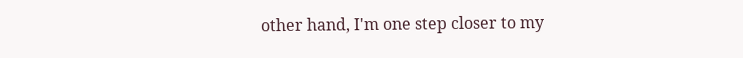other hand, I'm one step closer to my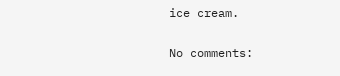ice cream.

No comments: